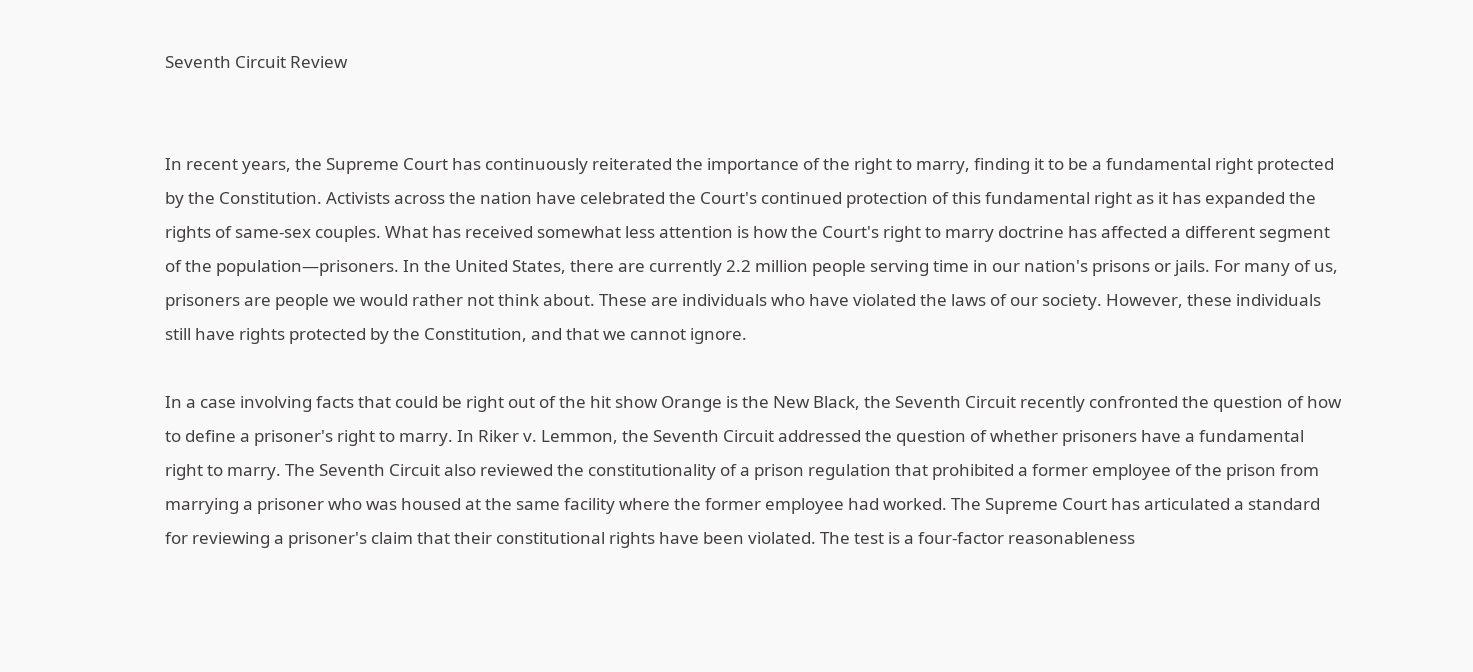Seventh Circuit Review


In recent years, the Supreme Court has continuously reiterated the importance of the right to marry, finding it to be a fundamental right protected by the Constitution. Activists across the nation have celebrated the Court's continued protection of this fundamental right as it has expanded the rights of same-sex couples. What has received somewhat less attention is how the Court's right to marry doctrine has affected a different segment of the population—prisoners. In the United States, there are currently 2.2 million people serving time in our nation's prisons or jails. For many of us, prisoners are people we would rather not think about. These are individuals who have violated the laws of our society. However, these individuals still have rights protected by the Constitution, and that we cannot ignore.

In a case involving facts that could be right out of the hit show Orange is the New Black, the Seventh Circuit recently confronted the question of how to define a prisoner's right to marry. In Riker v. Lemmon, the Seventh Circuit addressed the question of whether prisoners have a fundamental right to marry. The Seventh Circuit also reviewed the constitutionality of a prison regulation that prohibited a former employee of the prison from marrying a prisoner who was housed at the same facility where the former employee had worked. The Supreme Court has articulated a standard for reviewing a prisoner's claim that their constitutional rights have been violated. The test is a four-factor reasonableness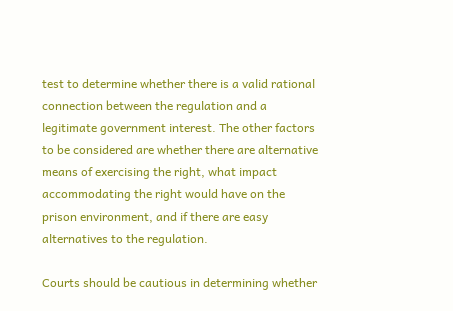test to determine whether there is a valid rational connection between the regulation and a legitimate government interest. The other factors to be considered are whether there are alternative means of exercising the right, what impact accommodating the right would have on the prison environment, and if there are easy alternatives to the regulation.

Courts should be cautious in determining whether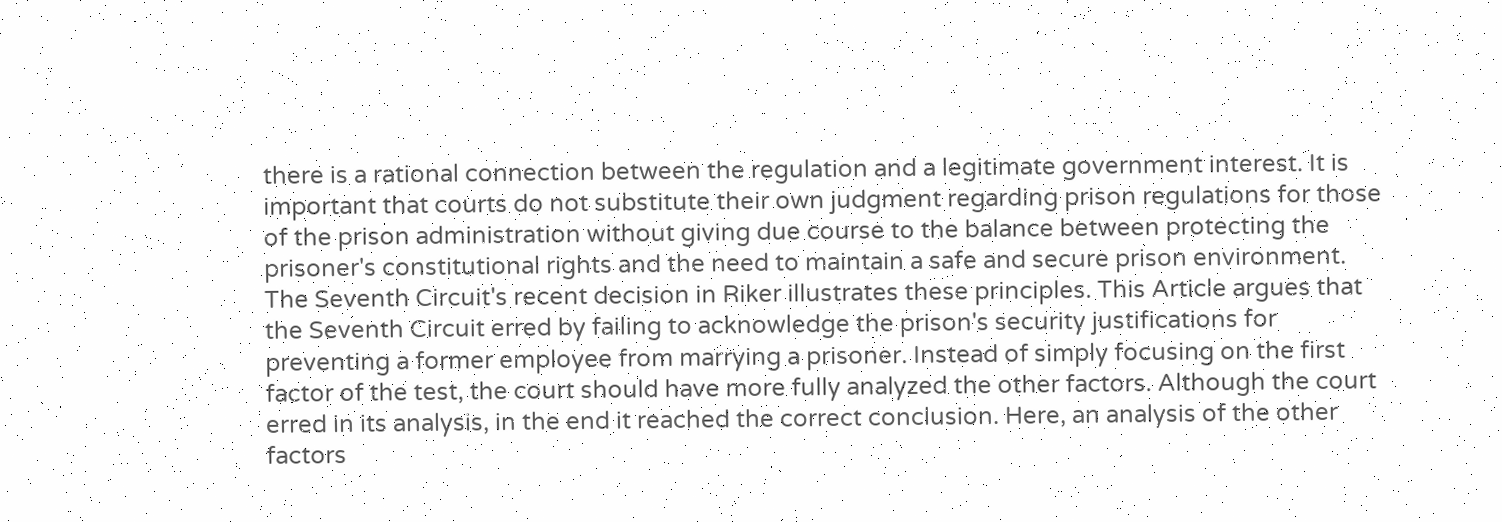there is a rational connection between the regulation and a legitimate government interest. It is important that courts do not substitute their own judgment regarding prison regulations for those of the prison administration without giving due course to the balance between protecting the prisoner's constitutional rights and the need to maintain a safe and secure prison environment. The Seventh Circuit's recent decision in Riker illustrates these principles. This Article argues that the Seventh Circuit erred by failing to acknowledge the prison's security justifications for preventing a former employee from marrying a prisoner. Instead of simply focusing on the first factor of the test, the court should have more fully analyzed the other factors. Although the court erred in its analysis, in the end it reached the correct conclusion. Here, an analysis of the other factors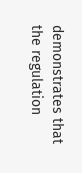demonstrates that the regulation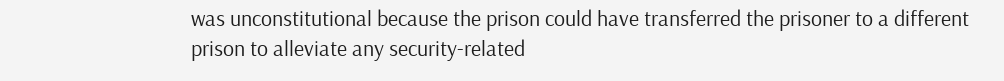was unconstitutional because the prison could have transferred the prisoner to a different prison to alleviate any security-related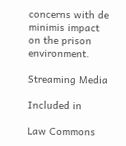concerns with de minimis impact on the prison environment.

Streaming Media

Included in

Law Commons